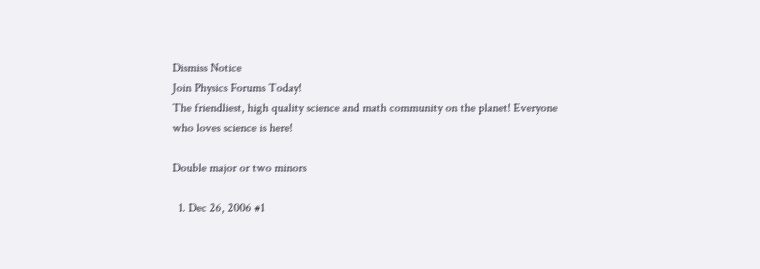Dismiss Notice
Join Physics Forums Today!
The friendliest, high quality science and math community on the planet! Everyone who loves science is here!

Double major or two minors

  1. Dec 26, 2006 #1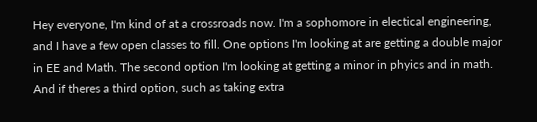Hey everyone, I'm kind of at a crossroads now. I'm a sophomore in electical engineering, and I have a few open classes to fill. One options I'm looking at are getting a double major in EE and Math. The second option I'm looking at getting a minor in phyics and in math. And if theres a third option, such as taking extra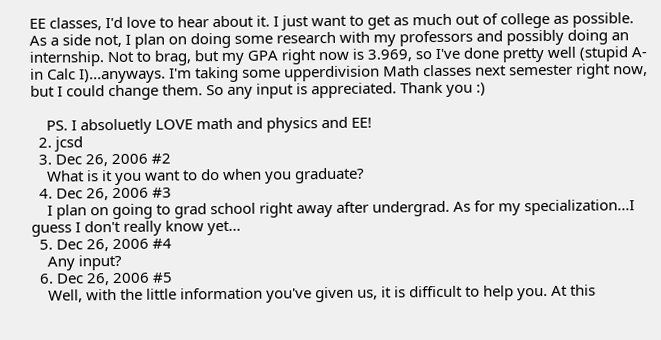EE classes, I'd love to hear about it. I just want to get as much out of college as possible. As a side not, I plan on doing some research with my professors and possibly doing an internship. Not to brag, but my GPA right now is 3.969, so I've done pretty well (stupid A- in Calc I)...anyways. I'm taking some upperdivision Math classes next semester right now, but I could change them. So any input is appreciated. Thank you :)

    PS. I absoluetly LOVE math and physics and EE!
  2. jcsd
  3. Dec 26, 2006 #2
    What is it you want to do when you graduate?
  4. Dec 26, 2006 #3
    I plan on going to grad school right away after undergrad. As for my specialization...I guess I don't really know yet...
  5. Dec 26, 2006 #4
    Any input?
  6. Dec 26, 2006 #5
    Well, with the little information you've given us, it is difficult to help you. At this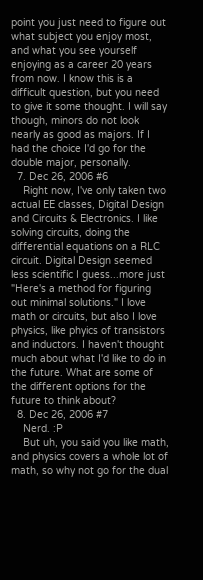point you just need to figure out what subject you enjoy most, and what you see yourself enjoying as a career 20 years from now. I know this is a difficult question, but you need to give it some thought. I will say though, minors do not look nearly as good as majors. If I had the choice I'd go for the double major, personally.
  7. Dec 26, 2006 #6
    Right now, I've only taken two actual EE classes, Digital Design and Circuits & Electronics. I like solving circuits, doing the differential equations on a RLC circuit. Digital Design seemed less scientific I guess...more just "Here's a method for figuring out minimal solutions." I love math or circuits, but also I love physics, like phyics of transistors and inductors. I haven't thought much about what I'd like to do in the future. What are some of the different options for the future to think about?
  8. Dec 26, 2006 #7
    Nerd. :P
    But uh, you said you like math, and physics covers a whole lot of math, so why not go for the dual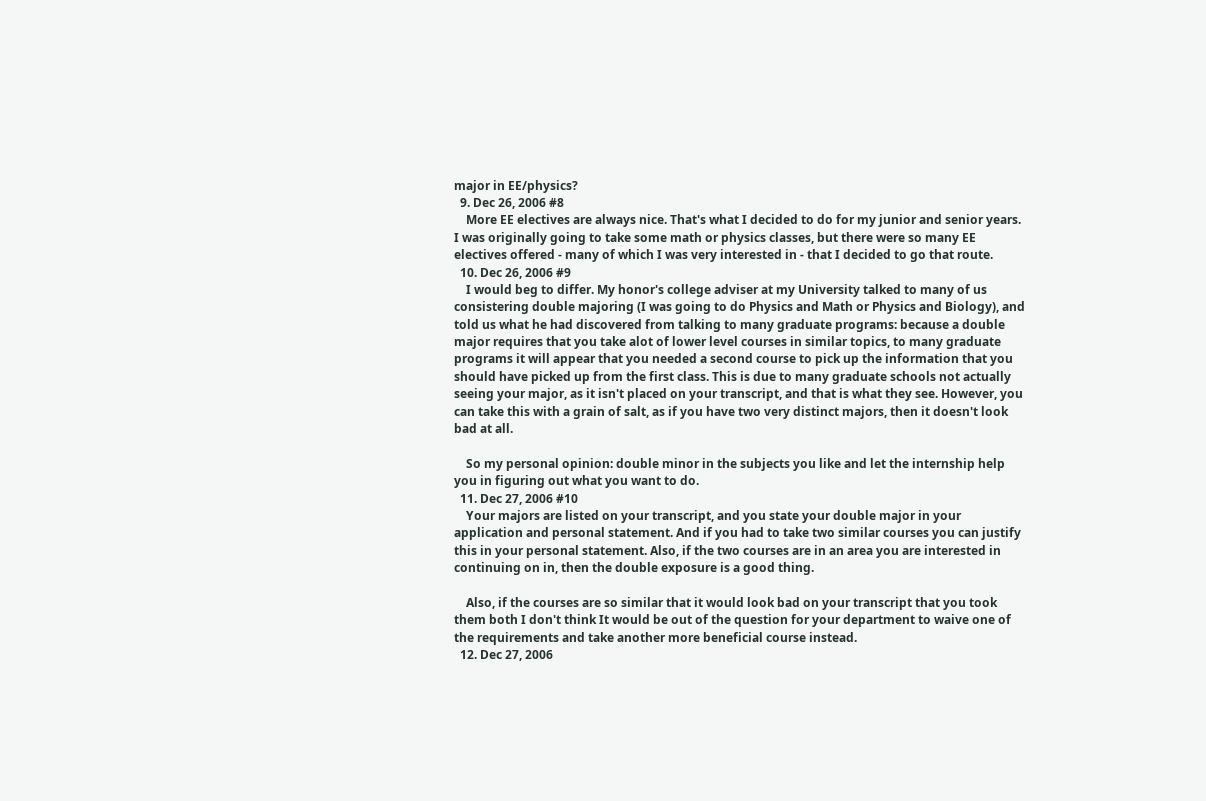major in EE/physics?
  9. Dec 26, 2006 #8
    More EE electives are always nice. That's what I decided to do for my junior and senior years. I was originally going to take some math or physics classes, but there were so many EE electives offered - many of which I was very interested in - that I decided to go that route.
  10. Dec 26, 2006 #9
    I would beg to differ. My honor's college adviser at my University talked to many of us consistering double majoring (I was going to do Physics and Math or Physics and Biology), and told us what he had discovered from talking to many graduate programs: because a double major requires that you take alot of lower level courses in similar topics, to many graduate programs it will appear that you needed a second course to pick up the information that you should have picked up from the first class. This is due to many graduate schools not actually seeing your major, as it isn't placed on your transcript, and that is what they see. However, you can take this with a grain of salt, as if you have two very distinct majors, then it doesn't look bad at all.

    So my personal opinion: double minor in the subjects you like and let the internship help you in figuring out what you want to do.
  11. Dec 27, 2006 #10
    Your majors are listed on your transcript, and you state your double major in your application and personal statement. And if you had to take two similar courses you can justify this in your personal statement. Also, if the two courses are in an area you are interested in continuing on in, then the double exposure is a good thing.

    Also, if the courses are so similar that it would look bad on your transcript that you took them both I don't think It would be out of the question for your department to waive one of the requirements and take another more beneficial course instead.
  12. Dec 27, 2006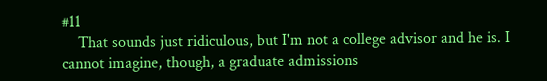#11
    That sounds just ridiculous, but I'm not a college advisor and he is. I cannot imagine, though, a graduate admissions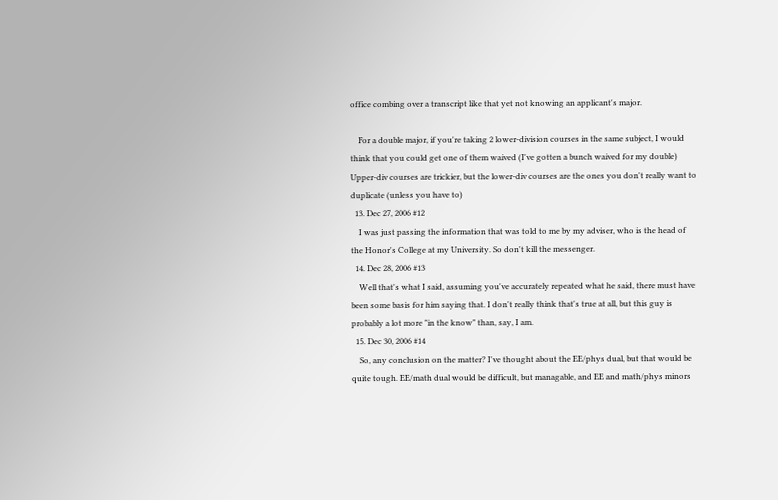office combing over a transcript like that yet not knowing an applicant's major.

    For a double major, if you're taking 2 lower-division courses in the same subject, I would think that you could get one of them waived (I've gotten a bunch waived for my double) Upper-div courses are trickier, but the lower-div courses are the ones you don't really want to duplicate (unless you have to)
  13. Dec 27, 2006 #12
    I was just passing the information that was told to me by my adviser, who is the head of the Honor's College at my University. So don't kill the messenger.
  14. Dec 28, 2006 #13
    Well that's what I said, assuming you've accurately repeated what he said, there must have been some basis for him saying that. I don't really think that's true at all, but this guy is probably a lot more "in the know" than, say, I am.
  15. Dec 30, 2006 #14
    So, any conclusion on the matter? I've thought about the EE/phys dual, but that would be quite tough. EE/math dual would be difficult, but managable, and EE and math/phys minors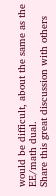would be difficult, about the same as the EE/math dual.
Share this great discussion with others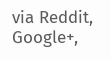via Reddit, Google+,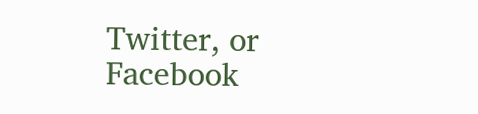Twitter, or Facebook